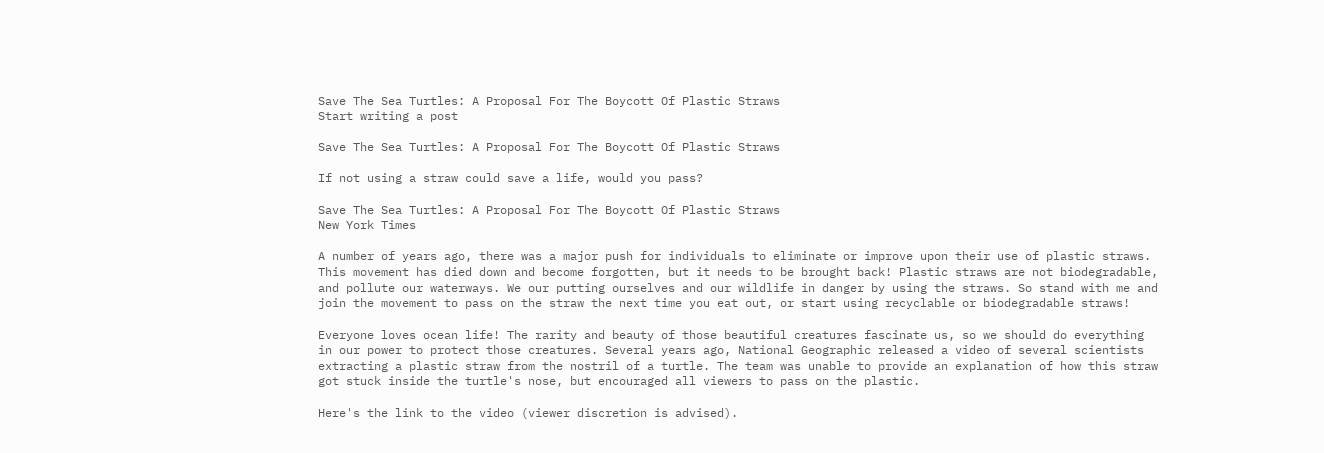Save The Sea Turtles: A Proposal For The Boycott Of Plastic Straws
Start writing a post

Save The Sea Turtles: A Proposal For The Boycott Of Plastic Straws

If not using a straw could save a life, would you pass?

Save The Sea Turtles: A Proposal For The Boycott Of Plastic Straws
New York Times

A number of years ago, there was a major push for individuals to eliminate or improve upon their use of plastic straws. This movement has died down and become forgotten, but it needs to be brought back! Plastic straws are not biodegradable, and pollute our waterways. We our putting ourselves and our wildlife in danger by using the straws. So stand with me and join the movement to pass on the straw the next time you eat out, or start using recyclable or biodegradable straws!

Everyone loves ocean life! The rarity and beauty of those beautiful creatures fascinate us, so we should do everything in our power to protect those creatures. Several years ago, National Geographic released a video of several scientists extracting a plastic straw from the nostril of a turtle. The team was unable to provide an explanation of how this straw got stuck inside the turtle's nose, but encouraged all viewers to pass on the plastic.

Here's the link to the video (viewer discretion is advised).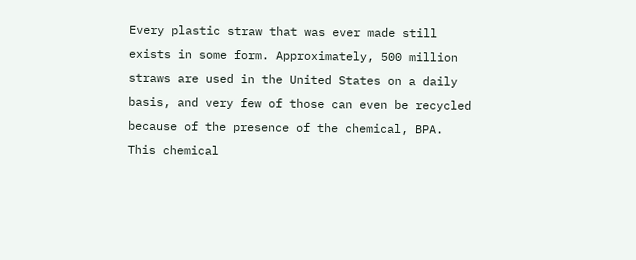Every plastic straw that was ever made still exists in some form. Approximately, 500 million straws are used in the United States on a daily basis, and very few of those can even be recycled because of the presence of the chemical, BPA. This chemical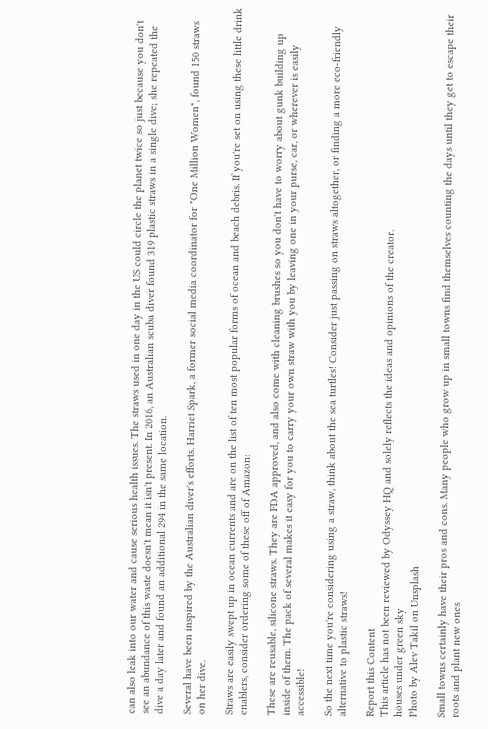can also leak into our water and cause serious health issues. The straws used in one day in the US could circle the planet twice so just because you don't see an abundance of this waste doesn't mean it isn't present. In 2016, an Australian scuba diver found 319 plastic straws in a single dive; she repeated the dive a day later and found an additional 294 in the same location.

Several have been inspired by the Australian diver's efforts. Harriet Spark, a former social media coordinator for "One Million Women", found 150 straws on her dive.

Straws are easily swept up in ocean currents and are on the list of ten most popular forms of ocean and beach debris. If you're set on using these little drink enablers, consider ordering some of these off of Amazon:

These are reusable, silicone straws. They are FDA approved, and also come with cleaning brushes so you don't have to worry about gunk building up inside of them. The pack of several makes it easy for you to carry your own straw with you by leaving one in your purse, car, or wherever is easily accessible!

So the next time you're considering using a straw, think about the sea turtles! Consider just passing on straws altogether, or finding a more eco-friendly alternative to plastic straws!

Report this Content
This article has not been reviewed by Odyssey HQ and solely reflects the ideas and opinions of the creator.
houses under green sky
Photo by Alev Takil on Unsplash

Small towns certainly have their pros and cons. Many people who grow up in small towns find themselves counting the days until they get to escape their roots and plant new ones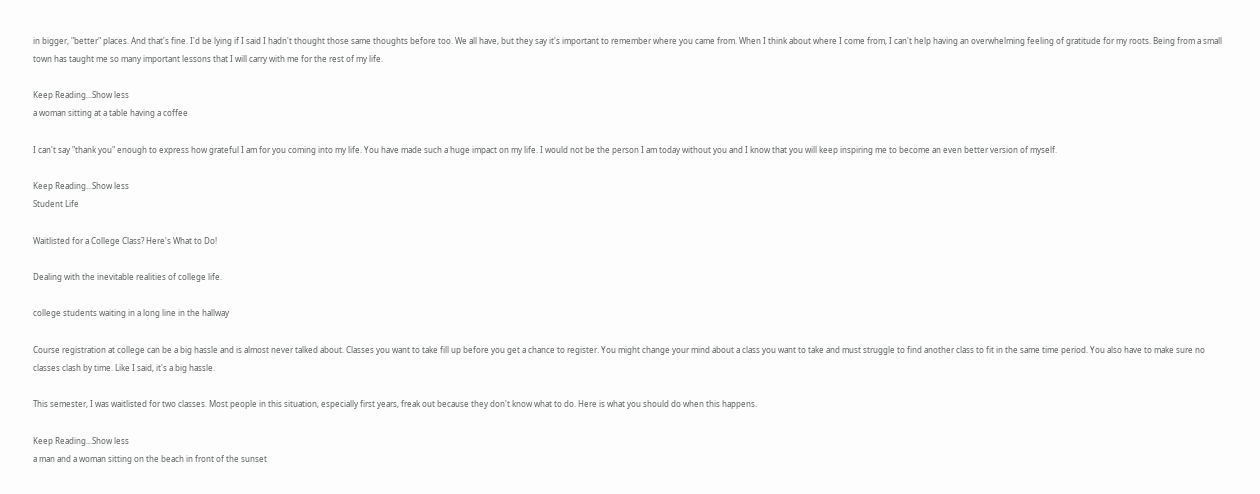in bigger, "better" places. And that's fine. I'd be lying if I said I hadn't thought those same thoughts before too. We all have, but they say it's important to remember where you came from. When I think about where I come from, I can't help having an overwhelming feeling of gratitude for my roots. Being from a small town has taught me so many important lessons that I will carry with me for the rest of my life.

Keep Reading...Show less
a woman sitting at a table having a coffee

I can't say "thank you" enough to express how grateful I am for you coming into my life. You have made such a huge impact on my life. I would not be the person I am today without you and I know that you will keep inspiring me to become an even better version of myself.

Keep Reading...Show less
Student Life

Waitlisted for a College Class? Here's What to Do!

Dealing with the inevitable realities of college life.

college students waiting in a long line in the hallway

Course registration at college can be a big hassle and is almost never talked about. Classes you want to take fill up before you get a chance to register. You might change your mind about a class you want to take and must struggle to find another class to fit in the same time period. You also have to make sure no classes clash by time. Like I said, it's a big hassle.

This semester, I was waitlisted for two classes. Most people in this situation, especially first years, freak out because they don't know what to do. Here is what you should do when this happens.

Keep Reading...Show less
a man and a woman sitting on the beach in front of the sunset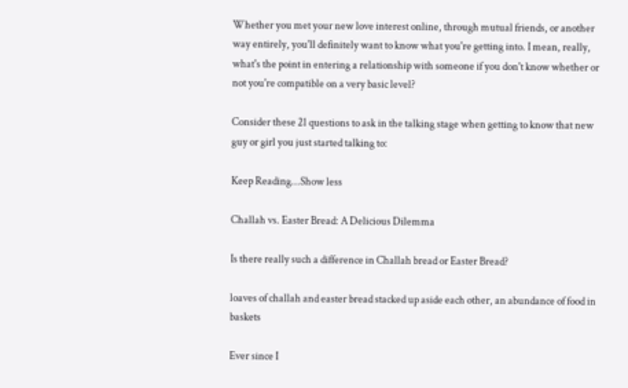Whether you met your new love interest online, through mutual friends, or another way entirely, you'll definitely want to know what you're getting into. I mean, really, what's the point in entering a relationship with someone if you don't know whether or not you're compatible on a very basic level?

Consider these 21 questions to ask in the talking stage when getting to know that new guy or girl you just started talking to:

Keep Reading...Show less

Challah vs. Easter Bread: A Delicious Dilemma

Is there really such a difference in Challah bread or Easter Bread?

loaves of challah and easter bread stacked up aside each other, an abundance of food in baskets

Ever since I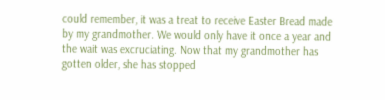could remember, it was a treat to receive Easter Bread made by my grandmother. We would only have it once a year and the wait was excruciating. Now that my grandmother has gotten older, she has stopped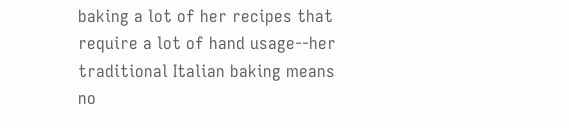baking a lot of her recipes that require a lot of hand usage--her traditional Italian baking means no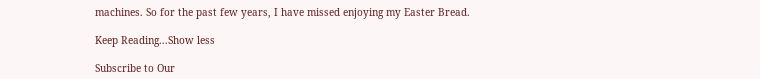machines. So for the past few years, I have missed enjoying my Easter Bread.

Keep Reading...Show less

Subscribe to Our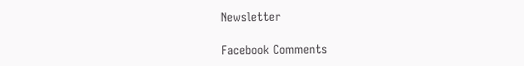Newsletter

Facebook Comments